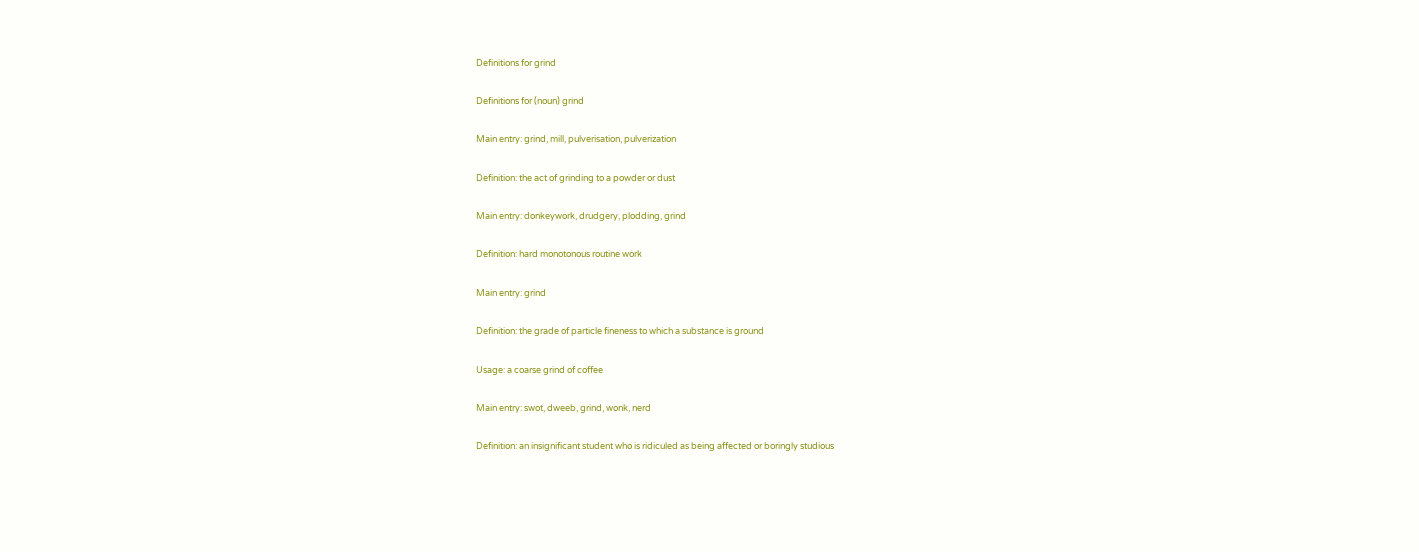Definitions for grind

Definitions for (noun) grind

Main entry: grind, mill, pulverisation, pulverization

Definition: the act of grinding to a powder or dust

Main entry: donkeywork, drudgery, plodding, grind

Definition: hard monotonous routine work

Main entry: grind

Definition: the grade of particle fineness to which a substance is ground

Usage: a coarse grind of coffee

Main entry: swot, dweeb, grind, wonk, nerd

Definition: an insignificant student who is ridiculed as being affected or boringly studious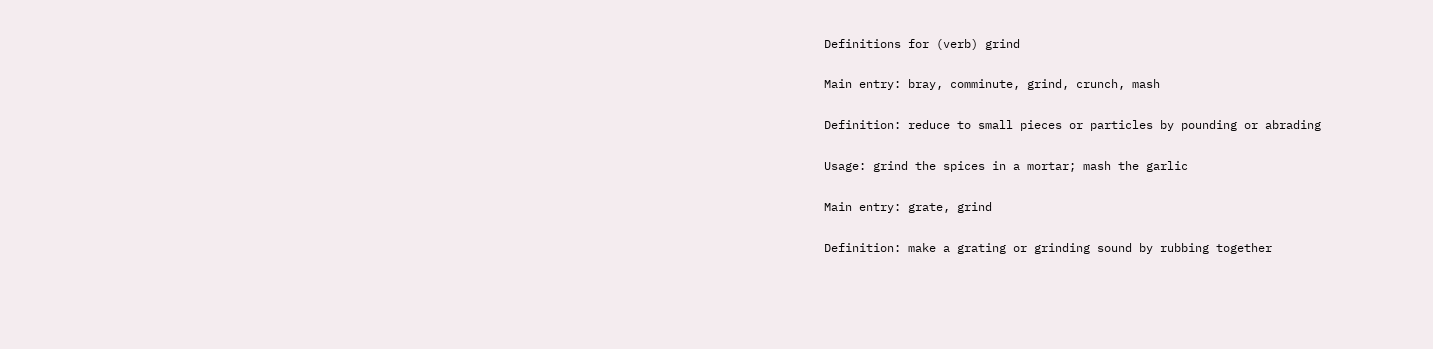Definitions for (verb) grind

Main entry: bray, comminute, grind, crunch, mash

Definition: reduce to small pieces or particles by pounding or abrading

Usage: grind the spices in a mortar; mash the garlic

Main entry: grate, grind

Definition: make a grating or grinding sound by rubbing together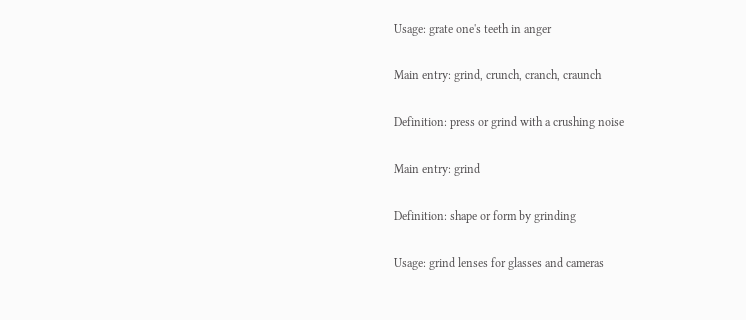Usage: grate one's teeth in anger

Main entry: grind, crunch, cranch, craunch

Definition: press or grind with a crushing noise

Main entry: grind

Definition: shape or form by grinding

Usage: grind lenses for glasses and cameras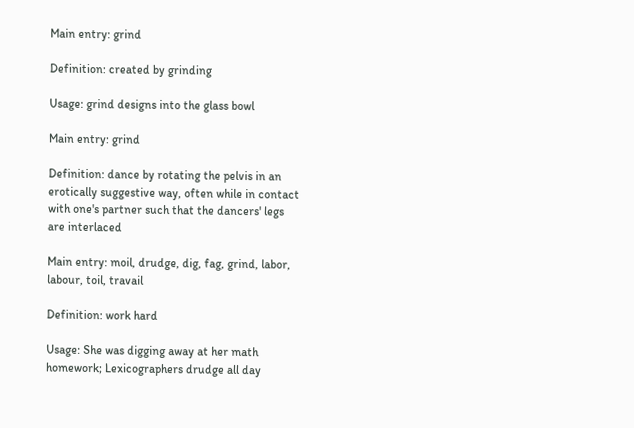Main entry: grind

Definition: created by grinding

Usage: grind designs into the glass bowl

Main entry: grind

Definition: dance by rotating the pelvis in an erotically suggestive way, often while in contact with one's partner such that the dancers' legs are interlaced

Main entry: moil, drudge, dig, fag, grind, labor, labour, toil, travail

Definition: work hard

Usage: She was digging away at her math homework; Lexicographers drudge all day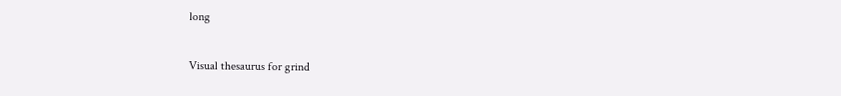long

Visual thesaurus for grind